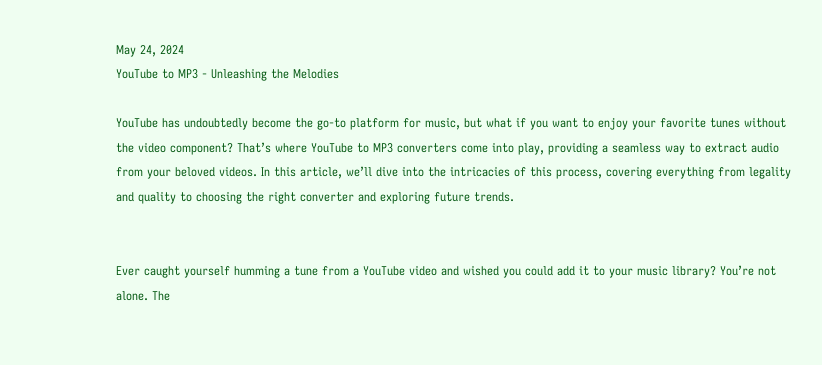May 24, 2024
YouTube to MP3 - Unleashing the Melodies

YouTube has undoubtedly become the go-to platform for music, but what if you want to enjoy your favorite tunes without the video component? That’s where YouTube to MP3 converters come into play, providing a seamless way to extract audio from your beloved videos. In this article, we’ll dive into the intricacies of this process, covering everything from legality and quality to choosing the right converter and exploring future trends.


Ever caught yourself humming a tune from a YouTube video and wished you could add it to your music library? You’re not alone. The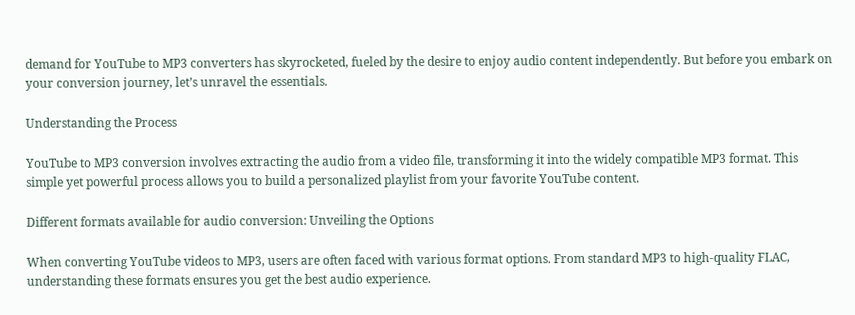demand for YouTube to MP3 converters has skyrocketed, fueled by the desire to enjoy audio content independently. But before you embark on your conversion journey, let’s unravel the essentials.

Understanding the Process

YouTube to MP3 conversion involves extracting the audio from a video file, transforming it into the widely compatible MP3 format. This simple yet powerful process allows you to build a personalized playlist from your favorite YouTube content.

Different formats available for audio conversion: Unveiling the Options

When converting YouTube videos to MP3, users are often faced with various format options. From standard MP3 to high-quality FLAC, understanding these formats ensures you get the best audio experience.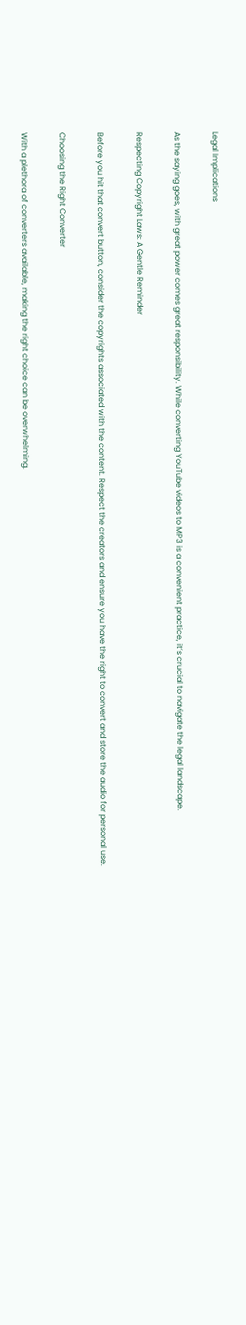Legal Implications

As the saying goes, with great power comes great responsibility. While converting YouTube videos to MP3 is a convenient practice, it’s crucial to navigate the legal landscape.

Respecting Copyright Laws: A Gentle Reminder

Before you hit that convert button, consider the copyrights associated with the content. Respect the creators and ensure you have the right to convert and store the audio for personal use.

Choosing the Right Converter

With a plethora of converters available, making the right choice can be overwhelming.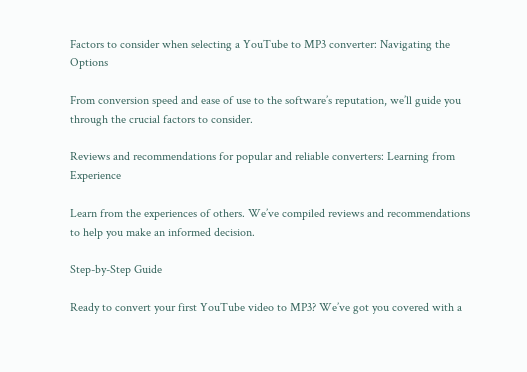Factors to consider when selecting a YouTube to MP3 converter: Navigating the Options

From conversion speed and ease of use to the software’s reputation, we’ll guide you through the crucial factors to consider.

Reviews and recommendations for popular and reliable converters: Learning from Experience

Learn from the experiences of others. We’ve compiled reviews and recommendations to help you make an informed decision.

Step-by-Step Guide

Ready to convert your first YouTube video to MP3? We’ve got you covered with a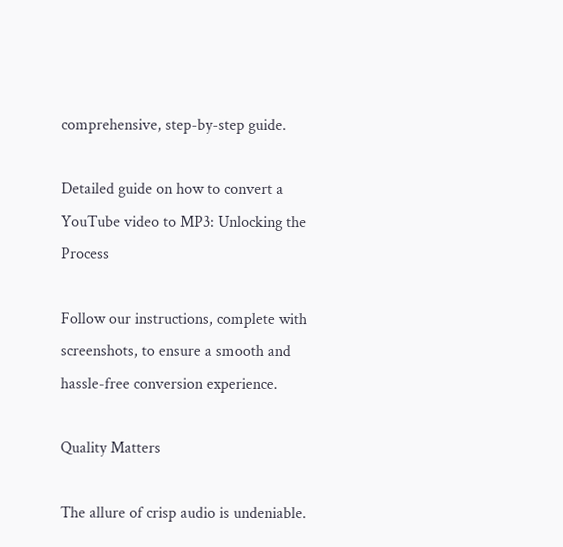comprehensive, step-by-step guide.

Detailed guide on how to convert a YouTube video to MP3: Unlocking the Process

Follow our instructions, complete with screenshots, to ensure a smooth and hassle-free conversion experience.

Quality Matters

The allure of crisp audio is undeniable.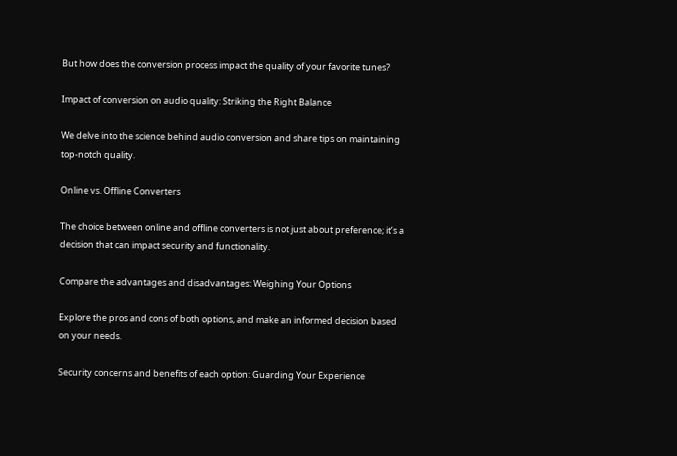But how does the conversion process impact the quality of your favorite tunes?

Impact of conversion on audio quality: Striking the Right Balance

We delve into the science behind audio conversion and share tips on maintaining top-notch quality.

Online vs. Offline Converters

The choice between online and offline converters is not just about preference; it’s a decision that can impact security and functionality.

Compare the advantages and disadvantages: Weighing Your Options

Explore the pros and cons of both options, and make an informed decision based on your needs.

Security concerns and benefits of each option: Guarding Your Experience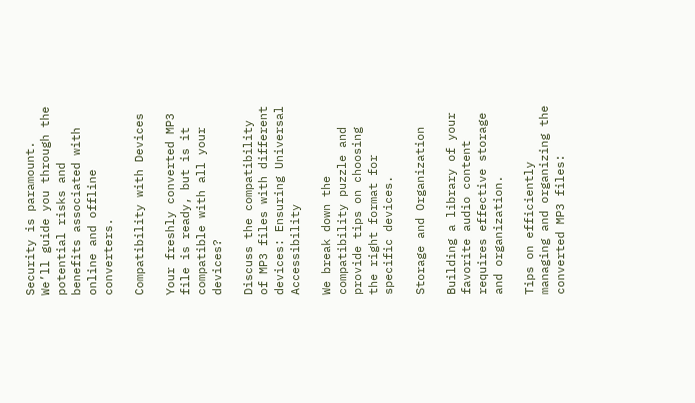Security is paramount. We’ll guide you through the potential risks and benefits associated with online and offline converters.

Compatibility with Devices

Your freshly converted MP3 file is ready, but is it compatible with all your devices?

Discuss the compatibility of MP3 files with different devices: Ensuring Universal Accessibility

We break down the compatibility puzzle and provide tips on choosing the right format for specific devices.

Storage and Organization

Building a library of your favorite audio content requires effective storage and organization.

Tips on efficiently managing and organizing the converted MP3 files: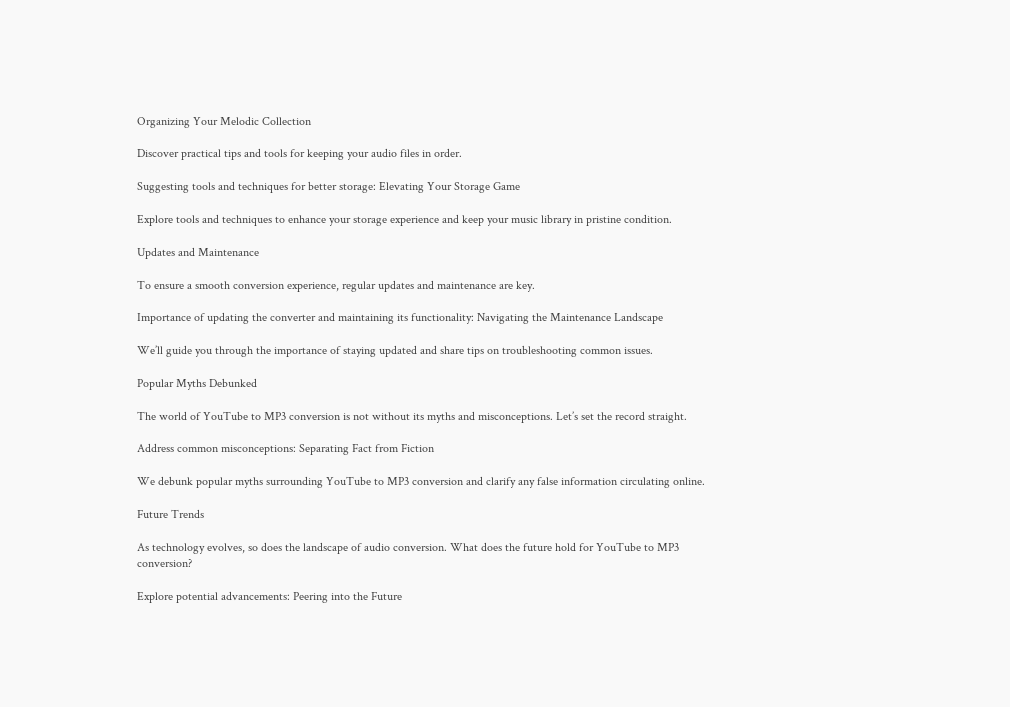Organizing Your Melodic Collection

Discover practical tips and tools for keeping your audio files in order.

Suggesting tools and techniques for better storage: Elevating Your Storage Game

Explore tools and techniques to enhance your storage experience and keep your music library in pristine condition.

Updates and Maintenance

To ensure a smooth conversion experience, regular updates and maintenance are key.

Importance of updating the converter and maintaining its functionality: Navigating the Maintenance Landscape

We’ll guide you through the importance of staying updated and share tips on troubleshooting common issues.

Popular Myths Debunked

The world of YouTube to MP3 conversion is not without its myths and misconceptions. Let’s set the record straight.

Address common misconceptions: Separating Fact from Fiction

We debunk popular myths surrounding YouTube to MP3 conversion and clarify any false information circulating online.

Future Trends

As technology evolves, so does the landscape of audio conversion. What does the future hold for YouTube to MP3 conversion?

Explore potential advancements: Peering into the Future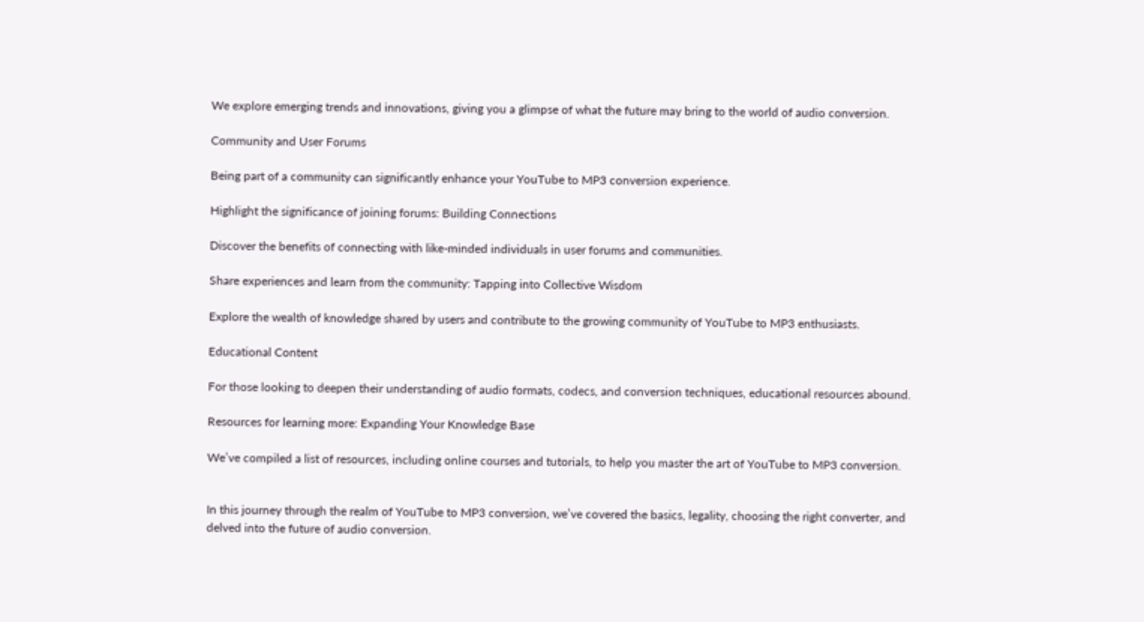We explore emerging trends and innovations, giving you a glimpse of what the future may bring to the world of audio conversion.

Community and User Forums

Being part of a community can significantly enhance your YouTube to MP3 conversion experience.

Highlight the significance of joining forums: Building Connections

Discover the benefits of connecting with like-minded individuals in user forums and communities.

Share experiences and learn from the community: Tapping into Collective Wisdom

Explore the wealth of knowledge shared by users and contribute to the growing community of YouTube to MP3 enthusiasts.

Educational Content

For those looking to deepen their understanding of audio formats, codecs, and conversion techniques, educational resources abound.

Resources for learning more: Expanding Your Knowledge Base

We’ve compiled a list of resources, including online courses and tutorials, to help you master the art of YouTube to MP3 conversion.


In this journey through the realm of YouTube to MP3 conversion, we’ve covered the basics, legality, choosing the right converter, and delved into the future of audio conversion.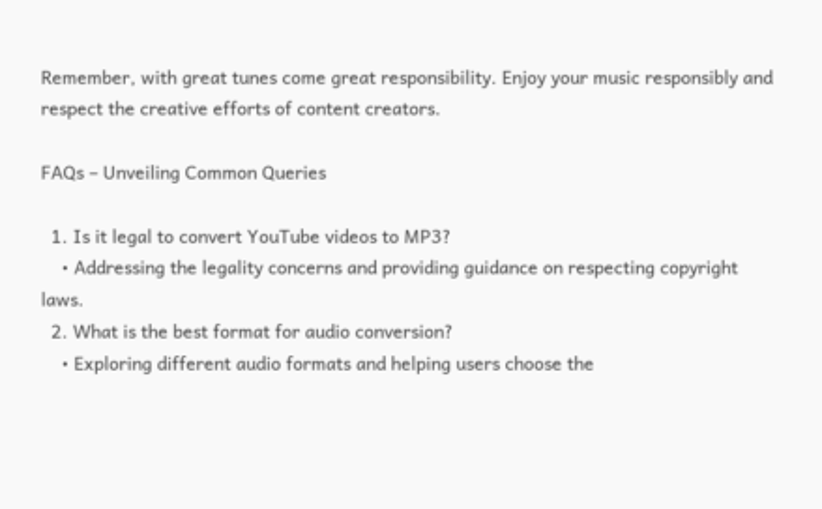Remember, with great tunes come great responsibility. Enjoy your music responsibly and respect the creative efforts of content creators.

FAQs – Unveiling Common Queries

  1. Is it legal to convert YouTube videos to MP3?
    • Addressing the legality concerns and providing guidance on respecting copyright laws.
  2. What is the best format for audio conversion?
    • Exploring different audio formats and helping users choose the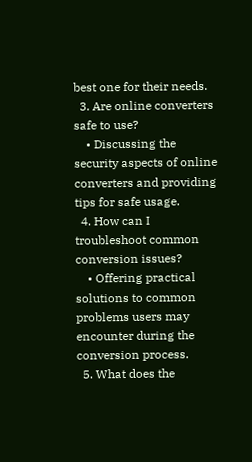best one for their needs.
  3. Are online converters safe to use?
    • Discussing the security aspects of online converters and providing tips for safe usage.
  4. How can I troubleshoot common conversion issues?
    • Offering practical solutions to common problems users may encounter during the conversion process.
  5. What does the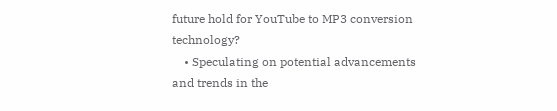future hold for YouTube to MP3 conversion technology?
    • Speculating on potential advancements and trends in the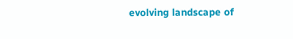evolving landscape of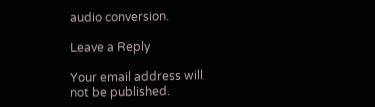audio conversion.

Leave a Reply

Your email address will not be published.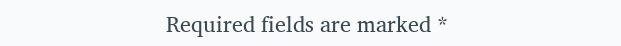Required fields are marked *